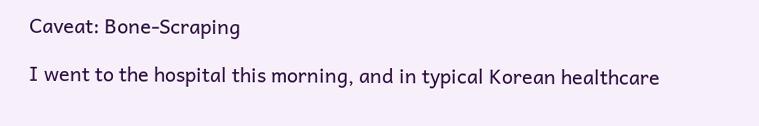Caveat: Bone-Scraping

I went to the hospital this morning, and in typical Korean healthcare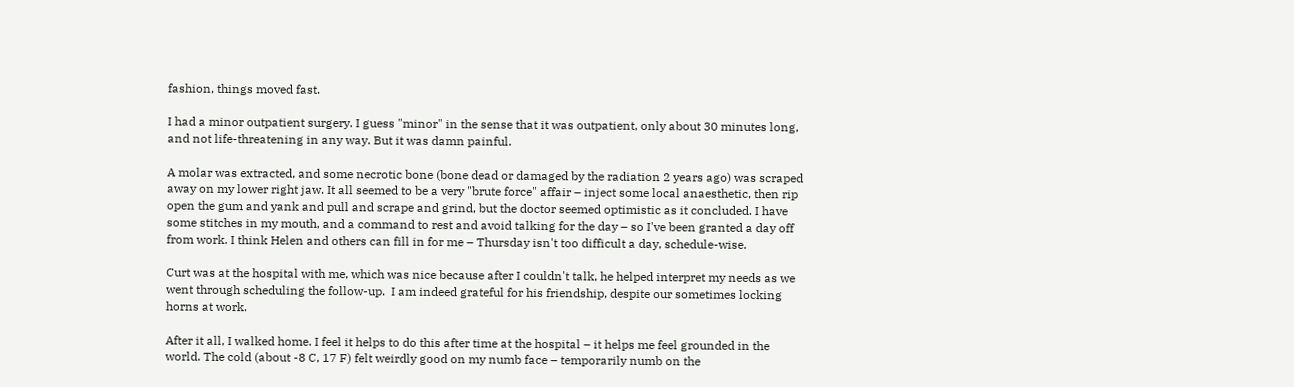fashion, things moved fast.

I had a minor outpatient surgery. I guess "minor" in the sense that it was outpatient, only about 30 minutes long, and not life-threatening in any way. But it was damn painful.

A molar was extracted, and some necrotic bone (bone dead or damaged by the radiation 2 years ago) was scraped away on my lower right jaw. It all seemed to be a very "brute force" affair – inject some local anaesthetic, then rip open the gum and yank and pull and scrape and grind, but the doctor seemed optimistic as it concluded. I have some stitches in my mouth, and a command to rest and avoid talking for the day – so I've been granted a day off from work. I think Helen and others can fill in for me – Thursday isn't too difficult a day, schedule-wise.

Curt was at the hospital with me, which was nice because after I couldn't talk, he helped interpret my needs as we went through scheduling the follow-up.  I am indeed grateful for his friendship, despite our sometimes locking horns at work.

After it all, I walked home. I feel it helps to do this after time at the hospital – it helps me feel grounded in the world. The cold (about -8 C, 17 F) felt weirdly good on my numb face – temporarily numb on the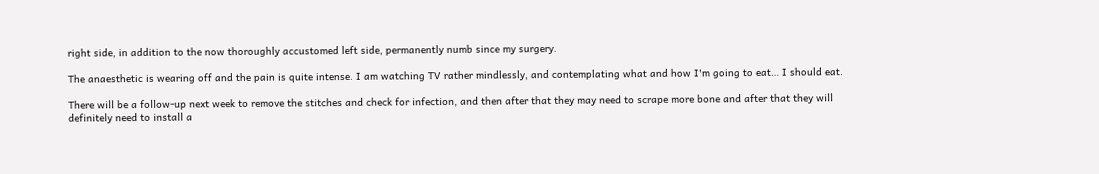right side, in addition to the now thoroughly accustomed left side, permanently numb since my surgery.

The anaesthetic is wearing off and the pain is quite intense. I am watching TV rather mindlessly, and contemplating what and how I'm going to eat… I should eat.

There will be a follow-up next week to remove the stitches and check for infection, and then after that they may need to scrape more bone and after that they will definitely need to install a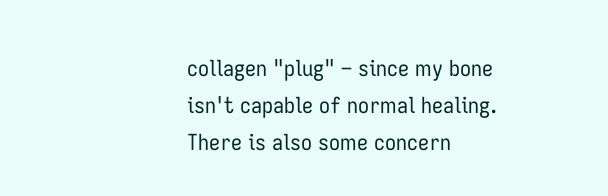collagen "plug" – since my bone isn't capable of normal healing. There is also some concern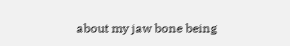about my jaw bone being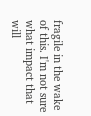fragile in the wake of this. I'm not sure what impact that will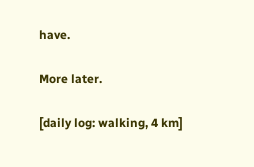have.

More later.

[daily log: walking, 4 km]